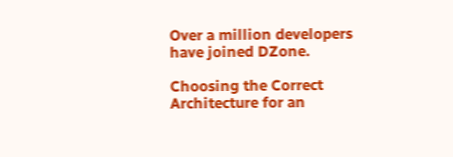Over a million developers have joined DZone.

Choosing the Correct Architecture for an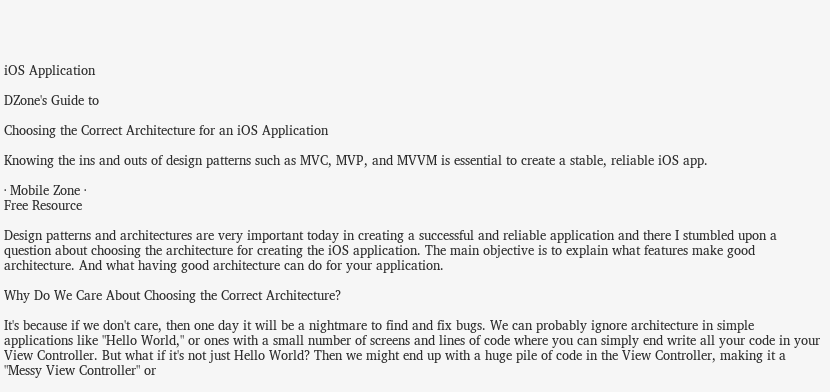iOS Application

DZone's Guide to

Choosing the Correct Architecture for an iOS Application

Knowing the ins and outs of design patterns such as MVC, MVP, and MVVM is essential to create a stable, reliable iOS app.

· Mobile Zone ·
Free Resource

Design patterns and architectures are very important today in creating a successful and reliable application and there I stumbled upon a question about choosing the architecture for creating the iOS application. The main objective is to explain what features make good architecture. And what having good architecture can do for your application.

Why Do We Care About Choosing the Correct Architecture?

It's because if we don't care, then one day it will be a nightmare to find and fix bugs. We can probably ignore architecture in simple applications like "Hello World," or ones with a small number of screens and lines of code where you can simply end write all your code in your View Controller. But what if it's not just Hello World? Then we might end up with a huge pile of code in the View Controller, making it a "Messy View Controller" or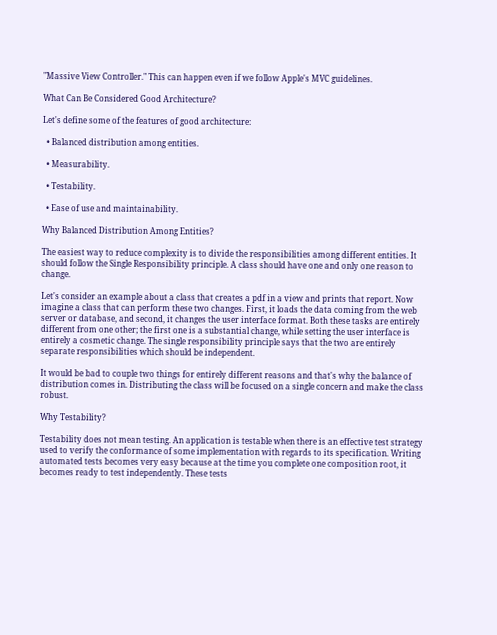"Massive View Controller." This can happen even if we follow Apple's MVC guidelines.

What Can Be Considered Good Architecture?

Let's define some of the features of good architecture:

  • Balanced distribution among entities.

  • Measurability.

  • Testability.

  • Ease of use and maintainability.

Why Balanced Distribution Among Entities?

The easiest way to reduce complexity is to divide the responsibilities among different entities. It should follow the Single Responsibility principle. A class should have one and only one reason to change.

Let's consider an example about a class that creates a pdf in a view and prints that report. Now imagine a class that can perform these two changes. First, it loads the data coming from the web server or database, and second, it changes the user interface format. Both these tasks are entirely different from one other; the first one is a substantial change, while setting the user interface is entirely a cosmetic change. The single responsibility principle says that the two are entirely separate responsibilities which should be independent.

It would be bad to couple two things for entirely different reasons and that's why the balance of distribution comes in. Distributing the class will be focused on a single concern and make the class robust.

Why Testability?

Testability does not mean testing. An application is testable when there is an effective test strategy used to verify the conformance of some implementation with regards to its specification. Writing automated tests becomes very easy because at the time you complete one composition root, it becomes ready to test independently. These tests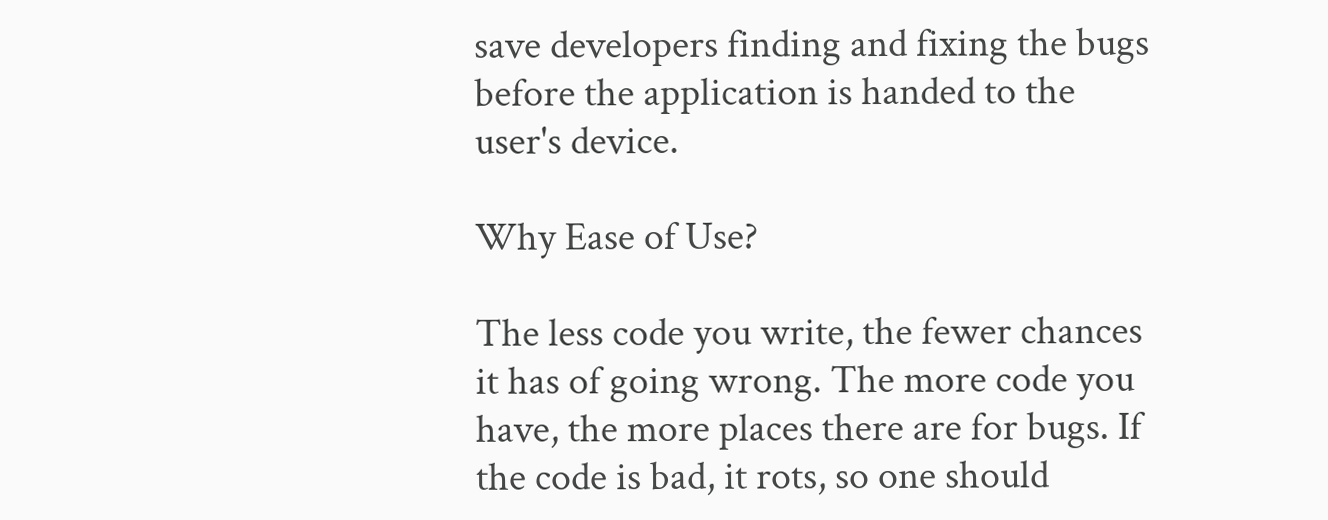save developers finding and fixing the bugs before the application is handed to the user's device.

Why Ease of Use?

The less code you write, the fewer chances it has of going wrong. The more code you have, the more places there are for bugs. If the code is bad, it rots, so one should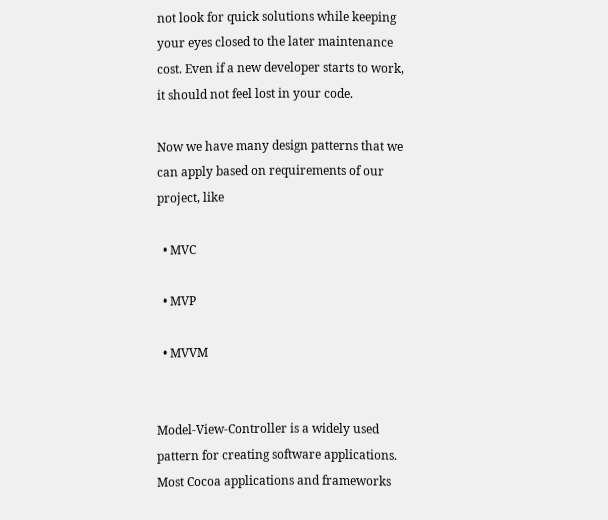not look for quick solutions while keeping your eyes closed to the later maintenance cost. Even if a new developer starts to work, it should not feel lost in your code.

Now we have many design patterns that we can apply based on requirements of our project, like

  • MVC

  • MVP

  • MVVM


Model-View-Controller is a widely used pattern for creating software applications. Most Cocoa applications and frameworks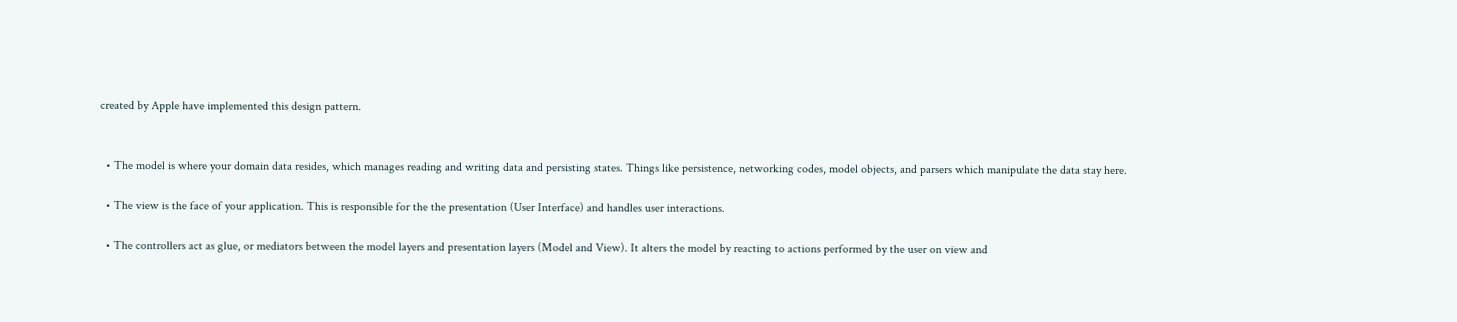created by Apple have implemented this design pattern.


  • The model is where your domain data resides, which manages reading and writing data and persisting states. Things like persistence, networking codes, model objects, and parsers which manipulate the data stay here.

  • The view is the face of your application. This is responsible for the the presentation (User Interface) and handles user interactions.

  • The controllers act as glue, or mediators between the model layers and presentation layers (Model and View). It alters the model by reacting to actions performed by the user on view and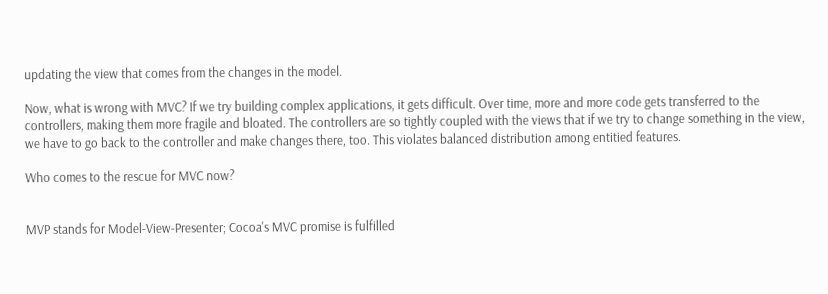updating the view that comes from the changes in the model.

Now, what is wrong with MVC? If we try building complex applications, it gets difficult. Over time, more and more code gets transferred to the controllers, making them more fragile and bloated. The controllers are so tightly coupled with the views that if we try to change something in the view, we have to go back to the controller and make changes there, too. This violates balanced distribution among entitied features.

Who comes to the rescue for MVC now?


MVP stands for Model-View-Presenter; Cocoa's MVC promise is fulfilled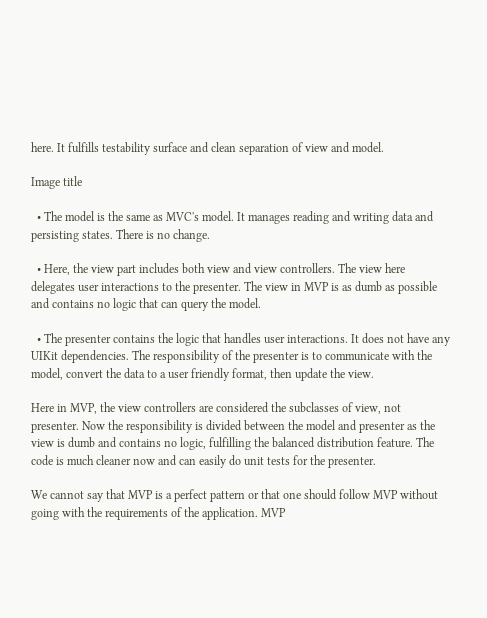here. It fulfills testability surface and clean separation of view and model.

Image title

  • The model is the same as MVC's model. It manages reading and writing data and persisting states. There is no change.

  • Here, the view part includes both view and view controllers. The view here delegates user interactions to the presenter. The view in MVP is as dumb as possible and contains no logic that can query the model.

  • The presenter contains the logic that handles user interactions. It does not have any UIKit dependencies. The responsibility of the presenter is to communicate with the model, convert the data to a user friendly format, then update the view.

Here in MVP, the view controllers are considered the subclasses of view, not presenter. Now the responsibility is divided between the model and presenter as the view is dumb and contains no logic, fulfilling the balanced distribution feature. The code is much cleaner now and can easily do unit tests for the presenter.

We cannot say that MVP is a perfect pattern or that one should follow MVP without going with the requirements of the application. MVP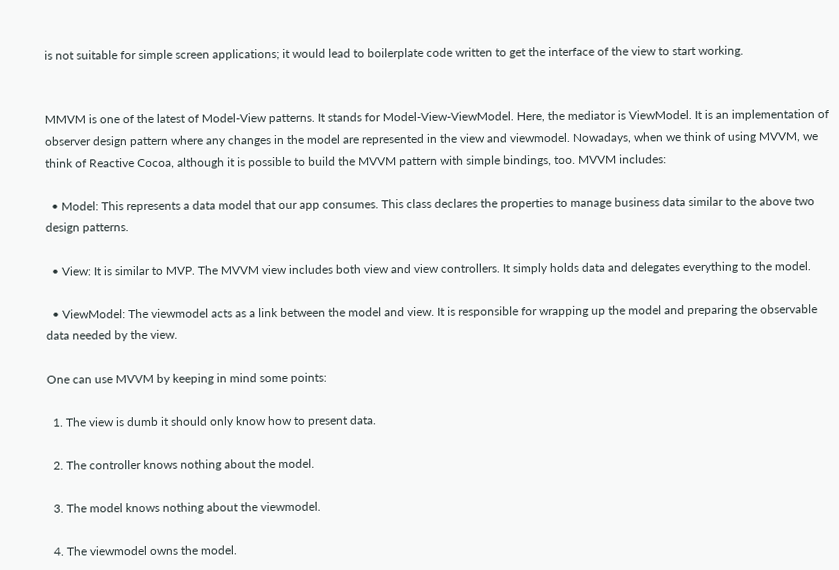is not suitable for simple screen applications; it would lead to boilerplate code written to get the interface of the view to start working.


MMVM is one of the latest of Model-View patterns. It stands for Model-View-ViewModel. Here, the mediator is ViewModel. It is an implementation of observer design pattern where any changes in the model are represented in the view and viewmodel. Nowadays, when we think of using MVVM, we think of Reactive Cocoa, although it is possible to build the MVVM pattern with simple bindings, too. MVVM includes:

  • Model: This represents a data model that our app consumes. This class declares the properties to manage business data similar to the above two design patterns.

  • View: It is similar to MVP. The MVVM view includes both view and view controllers. It simply holds data and delegates everything to the model.

  • ViewModel: The viewmodel acts as a link between the model and view. It is responsible for wrapping up the model and preparing the observable data needed by the view.

One can use MVVM by keeping in mind some points:

  1. The view is dumb it should only know how to present data.

  2. The controller knows nothing about the model.

  3. The model knows nothing about the viewmodel.

  4. The viewmodel owns the model.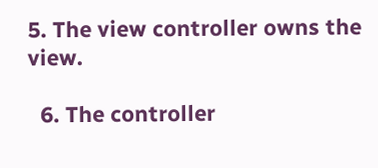5. The view controller owns the view.

  6. The controller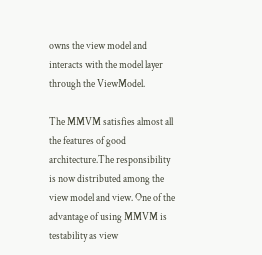owns the view model and interacts with the model layer through the ViewModel.

The MMVM satisfies almost all the features of good architecture.The responsibility is now distributed among the view model and view. One of the advantage of using MMVM is testability as view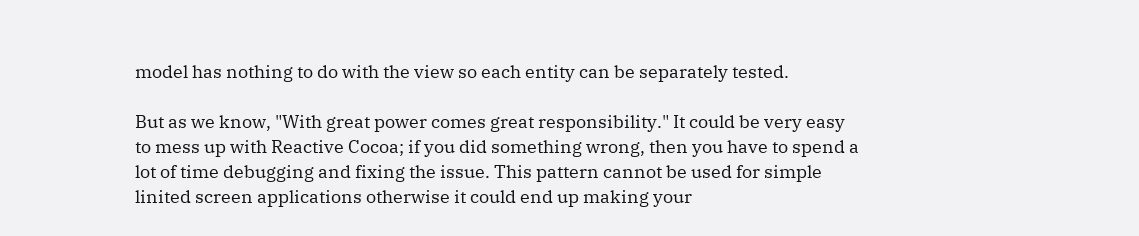model has nothing to do with the view so each entity can be separately tested.

But as we know, "With great power comes great responsibility." It could be very easy to mess up with Reactive Cocoa; if you did something wrong, then you have to spend a lot of time debugging and fixing the issue. This pattern cannot be used for simple linited screen applications otherwise it could end up making your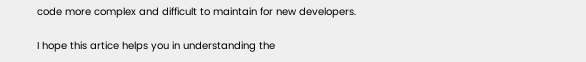code more complex and difficult to maintain for new developers.

I hope this artice helps you in understanding the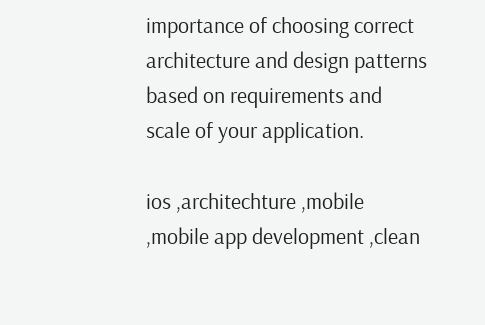importance of choosing correct architecture and design patterns based on requirements and scale of your application.

ios ,architechture ,mobile ,mobile app development ,clean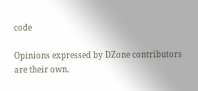code

Opinions expressed by DZone contributors are their own.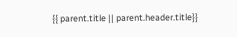{{ parent.title || parent.header.title}}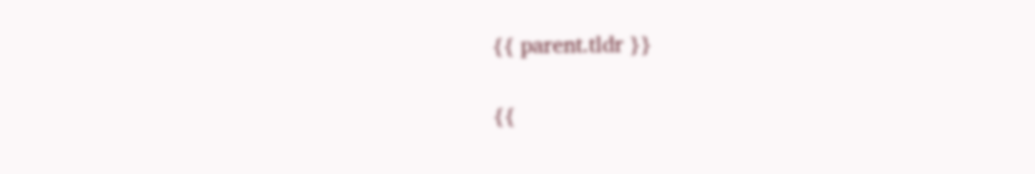{{ parent.tldr }}

{{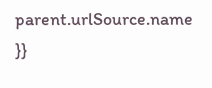parent.urlSource.name }}